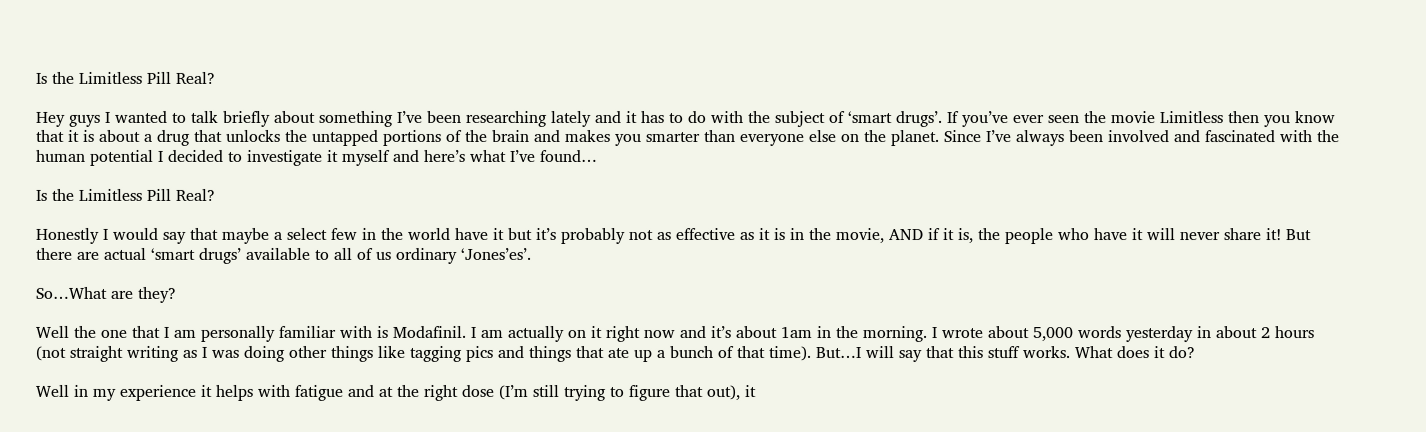Is the Limitless Pill Real?

Hey guys I wanted to talk briefly about something I’ve been researching lately and it has to do with the subject of ‘smart drugs’. If you’ve ever seen the movie Limitless then you know that it is about a drug that unlocks the untapped portions of the brain and makes you smarter than everyone else on the planet. Since I’ve always been involved and fascinated with the human potential I decided to investigate it myself and here’s what I’ve found…

Is the Limitless Pill Real?

Honestly I would say that maybe a select few in the world have it but it’s probably not as effective as it is in the movie, AND if it is, the people who have it will never share it! But there are actual ‘smart drugs’ available to all of us ordinary ‘Jones’es’.

So…What are they?

Well the one that I am personally familiar with is Modafinil. I am actually on it right now and it’s about 1am in the morning. I wrote about 5,000 words yesterday in about 2 hours (not straight writing as I was doing other things like tagging pics and things that ate up a bunch of that time). But…I will say that this stuff works. What does it do?

Well in my experience it helps with fatigue and at the right dose (I’m still trying to figure that out), it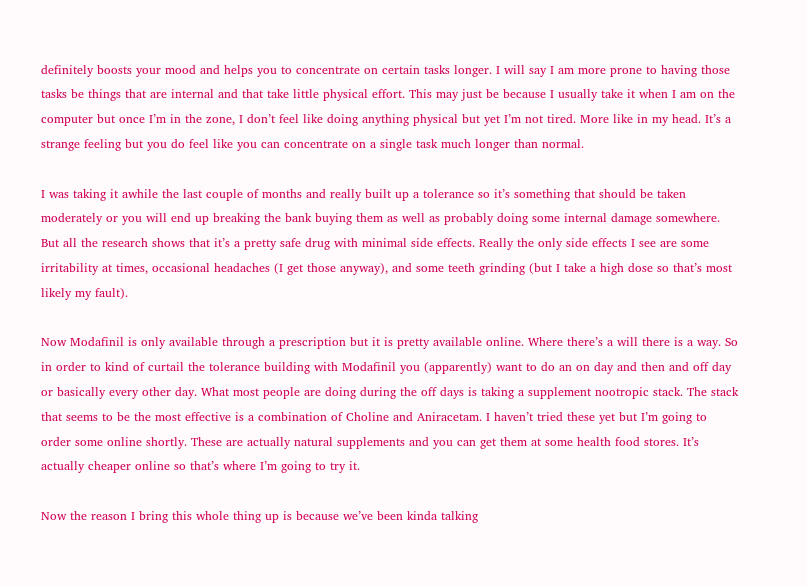definitely boosts your mood and helps you to concentrate on certain tasks longer. I will say I am more prone to having those tasks be things that are internal and that take little physical effort. This may just be because I usually take it when I am on the computer but once I’m in the zone, I don’t feel like doing anything physical but yet I’m not tired. More like in my head. It’s a strange feeling but you do feel like you can concentrate on a single task much longer than normal.

I was taking it awhile the last couple of months and really built up a tolerance so it’s something that should be taken moderately or you will end up breaking the bank buying them as well as probably doing some internal damage somewhere. But all the research shows that it’s a pretty safe drug with minimal side effects. Really the only side effects I see are some irritability at times, occasional headaches (I get those anyway), and some teeth grinding (but I take a high dose so that’s most likely my fault).

Now Modafinil is only available through a prescription but it is pretty available online. Where there’s a will there is a way. So in order to kind of curtail the tolerance building with Modafinil you (apparently) want to do an on day and then and off day or basically every other day. What most people are doing during the off days is taking a supplement nootropic stack. The stack that seems to be the most effective is a combination of Choline and Aniracetam. I haven’t tried these yet but I’m going to order some online shortly. These are actually natural supplements and you can get them at some health food stores. It’s actually cheaper online so that’s where I’m going to try it.

Now the reason I bring this whole thing up is because we’ve been kinda talking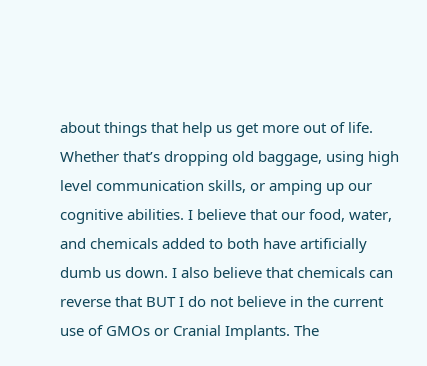about things that help us get more out of life. Whether that’s dropping old baggage, using high level communication skills, or amping up our cognitive abilities. I believe that our food, water, and chemicals added to both have artificially dumb us down. I also believe that chemicals can reverse that BUT I do not believe in the current use of GMOs or Cranial Implants. The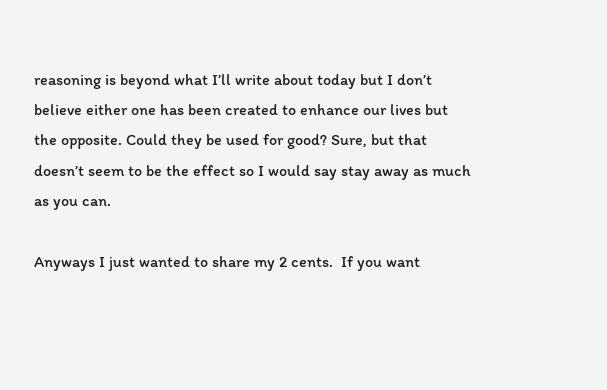reasoning is beyond what I’ll write about today but I don’t believe either one has been created to enhance our lives but the opposite. Could they be used for good? Sure, but that doesn’t seem to be the effect so I would say stay away as much as you can.

Anyways I just wanted to share my 2 cents.  If you want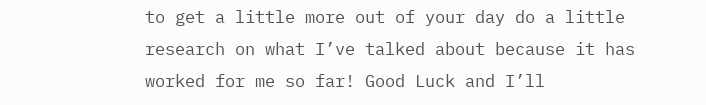to get a little more out of your day do a little research on what I’ve talked about because it has worked for me so far! Good Luck and I’ll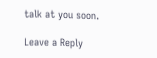talk at you soon.

Leave a Reply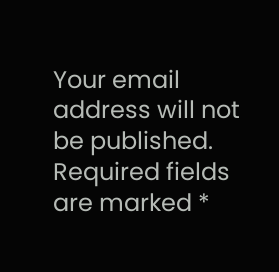Your email address will not be published. Required fields are marked *